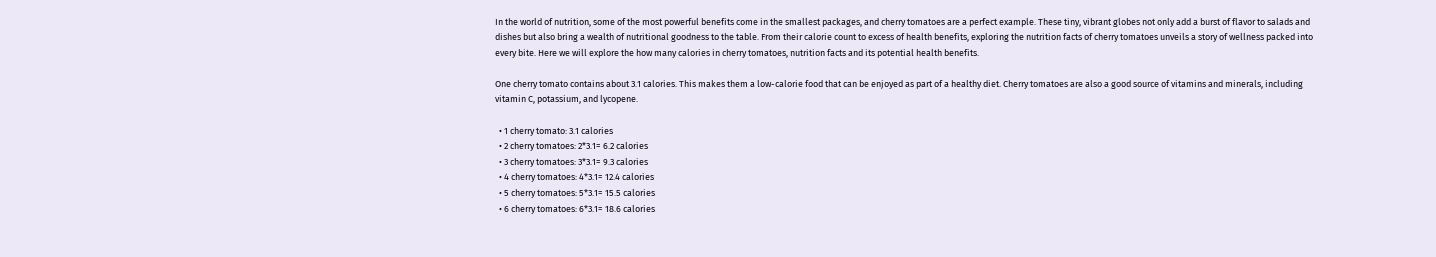In the world of nutrition, some of the most powerful benefits come in the smallest packages, and cherry tomatoes are a perfect example. These tiny, vibrant globes not only add a burst of flavor to salads and dishes but also bring a wealth of nutritional goodness to the table. From their calorie count to excess of health benefits, exploring the nutrition facts of cherry tomatoes unveils a story of wellness packed into every bite. Here we will explore the how many calories in cherry tomatoes, nutrition facts and its potential health benefits.

One cherry tomato contains about 3.1 calories. This makes them a low-calorie food that can be enjoyed as part of a healthy diet. Cherry tomatoes are also a good source of vitamins and minerals, including vitamin C, potassium, and lycopene.

  • 1 cherry tomato: 3.1 calories
  • 2 cherry tomatoes: 2*3.1= 6.2 calories
  • 3 cherry tomatoes: 3*3.1= 9.3 calories
  • 4 cherry tomatoes: 4*3.1= 12.4 calories
  • 5 cherry tomatoes: 5*3.1= 15.5 calories
  • 6 cherry tomatoes: 6*3.1= 18.6 calories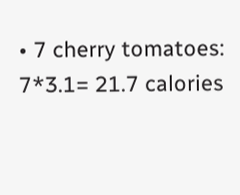• 7 cherry tomatoes: 7*3.1= 21.7 calories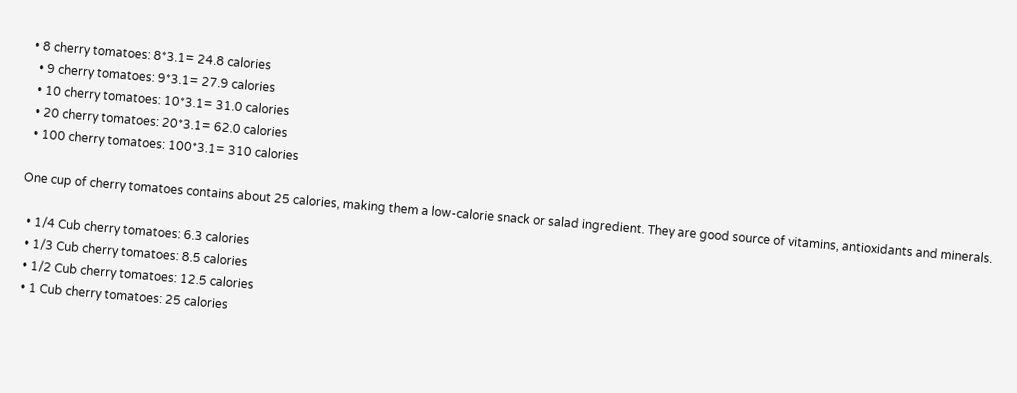• 8 cherry tomatoes: 8*3.1= 24.8 calories
  • 9 cherry tomatoes: 9*3.1= 27.9 calories
  • 10 cherry tomatoes: 10*3.1= 31.0 calories
  • 20 cherry tomatoes: 20*3.1= 62.0 calories
  • 100 cherry tomatoes: 100*3.1= 310 calories

One cup of cherry tomatoes contains about 25 calories, making them a low-calorie snack or salad ingredient. They are good source of vitamins, antioxidants and minerals.

  • 1/4 Cub cherry tomatoes: 6.3 calories
  • 1/3 Cub cherry tomatoes: 8.5 calories
  • 1/2 Cub cherry tomatoes: 12.5 calories
  • 1 Cub cherry tomatoes: 25 calories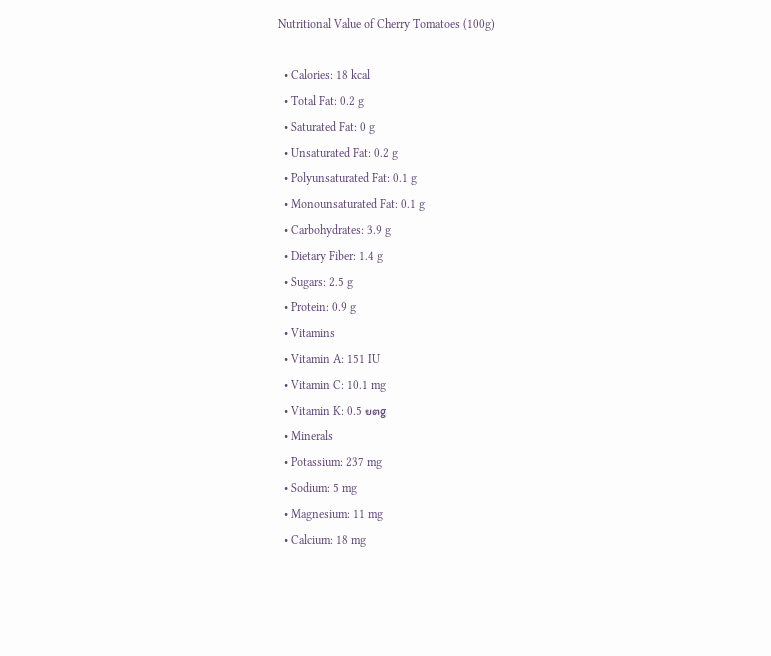Nutritional Value of Cherry Tomatoes (100g)

  • Calories: 18 kcal
  • Total Fat: 0.2 g
  • Saturated Fat: 0 g
  • Unsaturated Fat: 0.2 g
  • Polyunsaturated Fat: 0.1 g
  • Monounsaturated Fat: 0.1 g
  • Carbohydrates: 3.9 g
  • Dietary Fiber: 1.4 g
  • Sugars: 2.5 g
  • Protein: 0.9 g
  • Vitamins
  • Vitamin A: 151 IU
  • Vitamin C: 10.1 mg
  • Vitamin K: 0.5 ยตg
  • Minerals
  • Potassium: 237 mg
  • Sodium: 5 mg
  • Magnesium: 11 mg
  • Calcium: 18 mg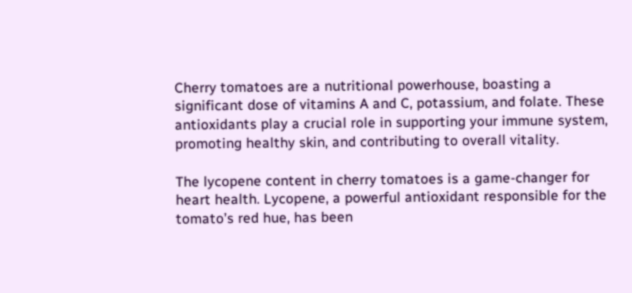Cherry tomatoes are a nutritional powerhouse, boasting a significant dose of vitamins A and C, potassium, and folate. These antioxidants play a crucial role in supporting your immune system, promoting healthy skin, and contributing to overall vitality.

The lycopene content in cherry tomatoes is a game-changer for heart health. Lycopene, a powerful antioxidant responsible for the tomato’s red hue, has been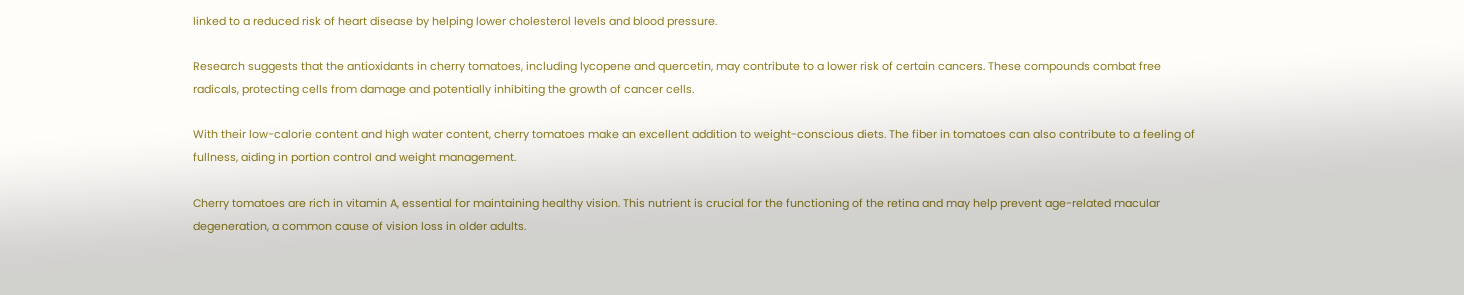linked to a reduced risk of heart disease by helping lower cholesterol levels and blood pressure.

Research suggests that the antioxidants in cherry tomatoes, including lycopene and quercetin, may contribute to a lower risk of certain cancers. These compounds combat free radicals, protecting cells from damage and potentially inhibiting the growth of cancer cells.

With their low-calorie content and high water content, cherry tomatoes make an excellent addition to weight-conscious diets. The fiber in tomatoes can also contribute to a feeling of fullness, aiding in portion control and weight management.

Cherry tomatoes are rich in vitamin A, essential for maintaining healthy vision. This nutrient is crucial for the functioning of the retina and may help prevent age-related macular degeneration, a common cause of vision loss in older adults.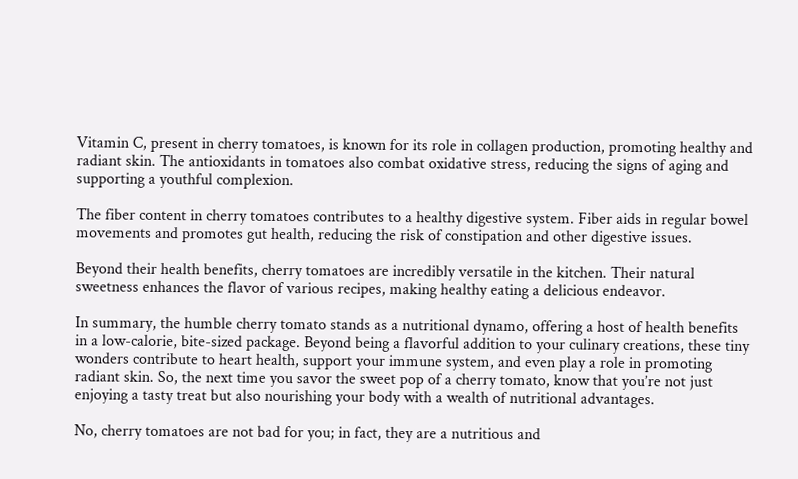Vitamin C, present in cherry tomatoes, is known for its role in collagen production, promoting healthy and radiant skin. The antioxidants in tomatoes also combat oxidative stress, reducing the signs of aging and supporting a youthful complexion.

The fiber content in cherry tomatoes contributes to a healthy digestive system. Fiber aids in regular bowel movements and promotes gut health, reducing the risk of constipation and other digestive issues.

Beyond their health benefits, cherry tomatoes are incredibly versatile in the kitchen. Their natural sweetness enhances the flavor of various recipes, making healthy eating a delicious endeavor.

In summary, the humble cherry tomato stands as a nutritional dynamo, offering a host of health benefits in a low-calorie, bite-sized package. Beyond being a flavorful addition to your culinary creations, these tiny wonders contribute to heart health, support your immune system, and even play a role in promoting radiant skin. So, the next time you savor the sweet pop of a cherry tomato, know that you’re not just enjoying a tasty treat but also nourishing your body with a wealth of nutritional advantages.

No, cherry tomatoes are not bad for you; in fact, they are a nutritious and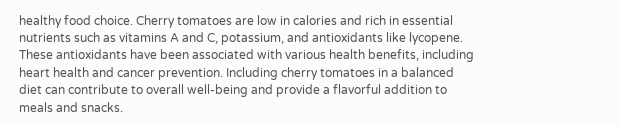healthy food choice. Cherry tomatoes are low in calories and rich in essential nutrients such as vitamins A and C, potassium, and antioxidants like lycopene. These antioxidants have been associated with various health benefits, including heart health and cancer prevention. Including cherry tomatoes in a balanced diet can contribute to overall well-being and provide a flavorful addition to meals and snacks.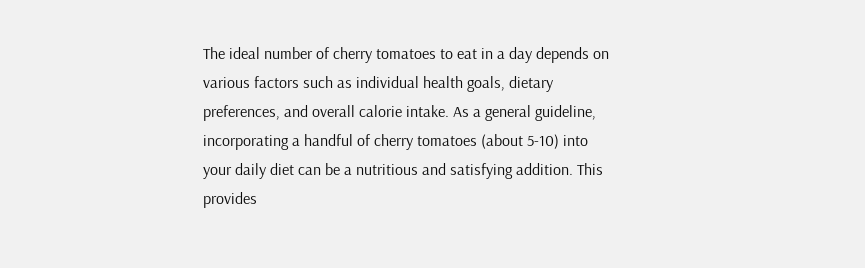The ideal number of cherry tomatoes to eat in a day depends on various factors such as individual health goals, dietary preferences, and overall calorie intake. As a general guideline, incorporating a handful of cherry tomatoes (about 5-10) into your daily diet can be a nutritious and satisfying addition. This provides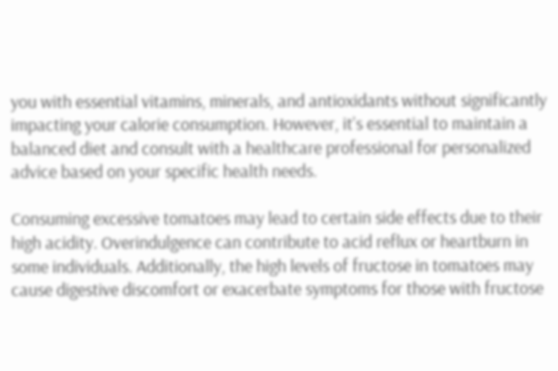you with essential vitamins, minerals, and antioxidants without significantly impacting your calorie consumption. However, it’s essential to maintain a balanced diet and consult with a healthcare professional for personalized advice based on your specific health needs.

Consuming excessive tomatoes may lead to certain side effects due to their high acidity. Overindulgence can contribute to acid reflux or heartburn in some individuals. Additionally, the high levels of fructose in tomatoes may cause digestive discomfort or exacerbate symptoms for those with fructose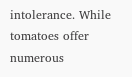intolerance. While tomatoes offer numerous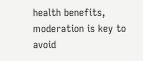health benefits, moderation is key to avoid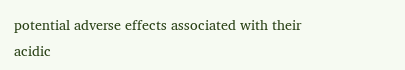potential adverse effects associated with their acidic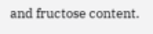and fructose content.